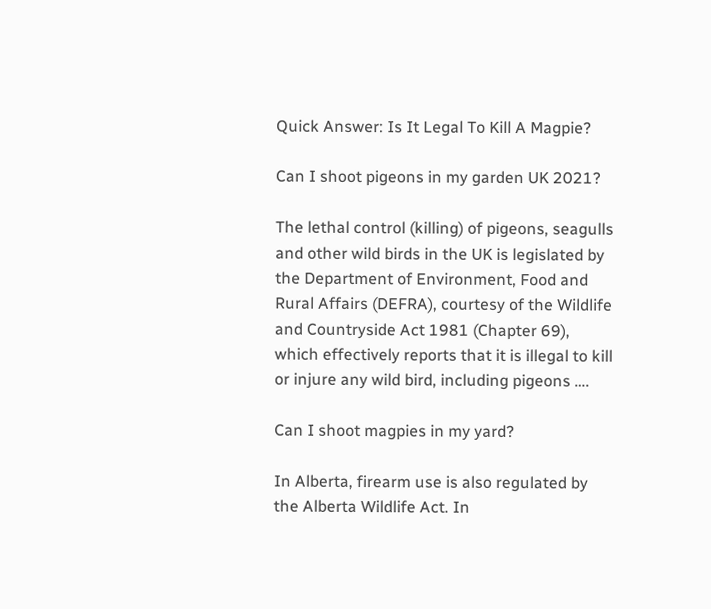Quick Answer: Is It Legal To Kill A Magpie?

Can I shoot pigeons in my garden UK 2021?

The lethal control (killing) of pigeons, seagulls and other wild birds in the UK is legislated by the Department of Environment, Food and Rural Affairs (DEFRA), courtesy of the Wildlife and Countryside Act 1981 (Chapter 69), which effectively reports that it is illegal to kill or injure any wild bird, including pigeons ….

Can I shoot magpies in my yard?

In Alberta, firearm use is also regulated by the Alberta Wildlife Act. In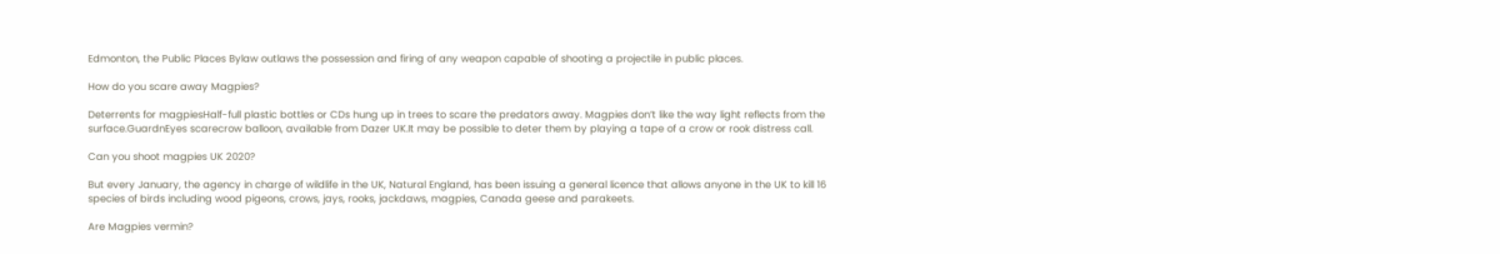Edmonton, the Public Places Bylaw outlaws the possession and firing of any weapon capable of shooting a projectile in public places.

How do you scare away Magpies?

Deterrents for magpiesHalf-full plastic bottles or CDs hung up in trees to scare the predators away. Magpies don’t like the way light reflects from the surface.GuardnEyes scarecrow balloon, available from Dazer UK.It may be possible to deter them by playing a tape of a crow or rook distress call.

Can you shoot magpies UK 2020?

But every January, the agency in charge of wildlife in the UK, Natural England, has been issuing a general licence that allows anyone in the UK to kill 16 species of birds including wood pigeons, crows, jays, rooks, jackdaws, magpies, Canada geese and parakeets.

Are Magpies vermin?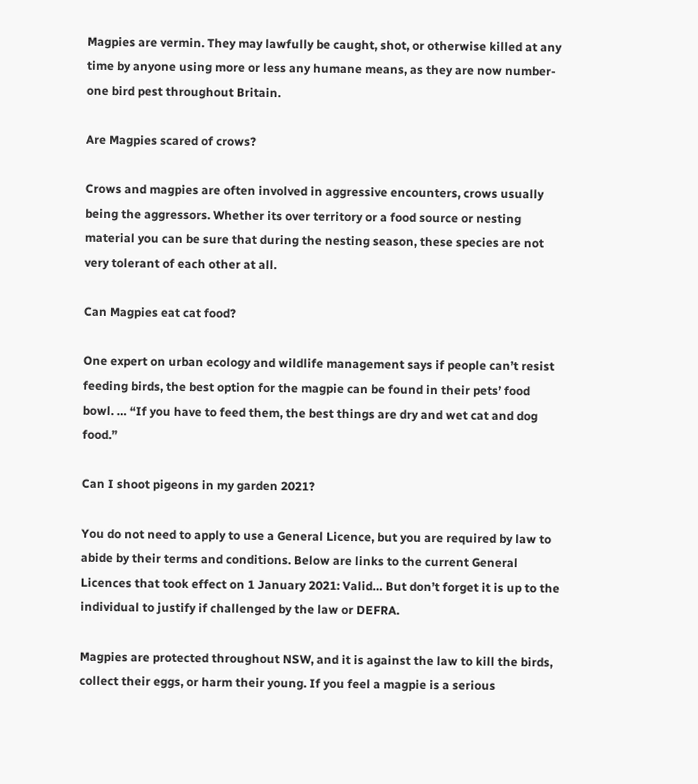Magpies are vermin. They may lawfully be caught, shot, or otherwise killed at any time by anyone using more or less any humane means, as they are now number-one bird pest throughout Britain.

Are Magpies scared of crows?

Crows and magpies are often involved in aggressive encounters, crows usually being the aggressors. Whether its over territory or a food source or nesting material you can be sure that during the nesting season, these species are not very tolerant of each other at all.

Can Magpies eat cat food?

One expert on urban ecology and wildlife management says if people can’t resist feeding birds, the best option for the magpie can be found in their pets’ food bowl. … “If you have to feed them, the best things are dry and wet cat and dog food.”

Can I shoot pigeons in my garden 2021?

You do not need to apply to use a General Licence, but you are required by law to abide by their terms and conditions. Below are links to the current General Licences that took effect on 1 January 2021: Valid… But don’t forget it is up to the individual to justify if challenged by the law or DEFRA.

Magpies are protected throughout NSW, and it is against the law to kill the birds, collect their eggs, or harm their young. If you feel a magpie is a serious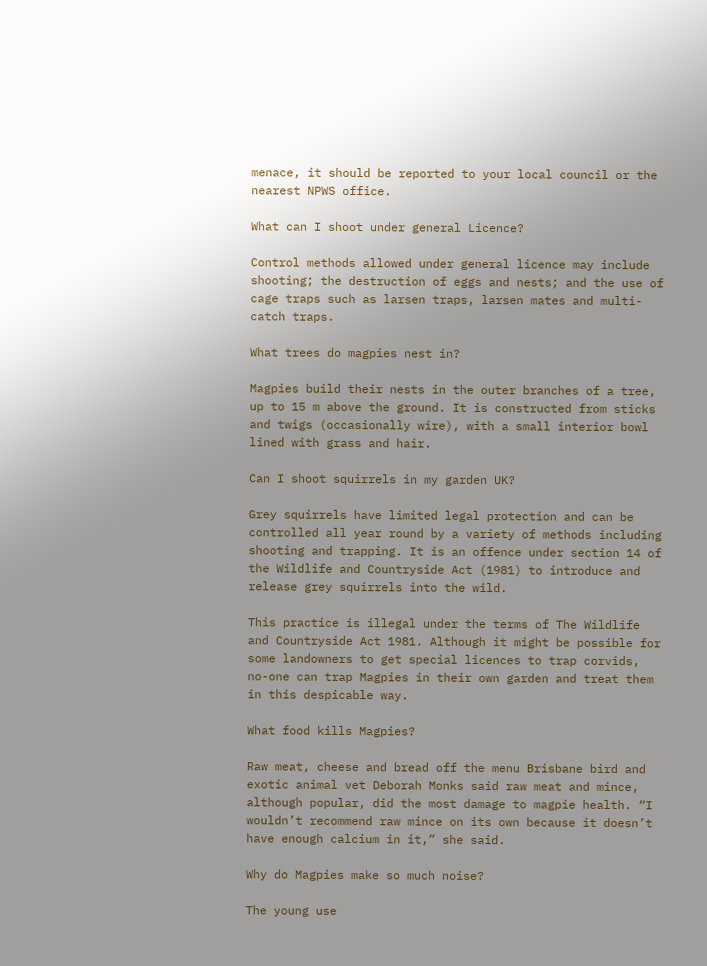menace, it should be reported to your local council or the nearest NPWS office.

What can I shoot under general Licence?

Control methods allowed under general licence may include shooting; the destruction of eggs and nests; and the use of cage traps such as larsen traps, larsen mates and multi-catch traps.

What trees do magpies nest in?

Magpies build their nests in the outer branches of a tree, up to 15 m above the ground. It is constructed from sticks and twigs (occasionally wire), with a small interior bowl lined with grass and hair.

Can I shoot squirrels in my garden UK?

Grey squirrels have limited legal protection and can be controlled all year round by a variety of methods including shooting and trapping. It is an offence under section 14 of the Wildlife and Countryside Act (1981) to introduce and release grey squirrels into the wild.

This practice is illegal under the terms of The Wildlife and Countryside Act 1981. Although it might be possible for some landowners to get special licences to trap corvids, no-one can trap Magpies in their own garden and treat them in this despicable way.

What food kills Magpies?

Raw meat, cheese and bread off the menu Brisbane bird and exotic animal vet Deborah Monks said raw meat and mince, although popular, did the most damage to magpie health. “I wouldn’t recommend raw mince on its own because it doesn’t have enough calcium in it,” she said.

Why do Magpies make so much noise?

The young use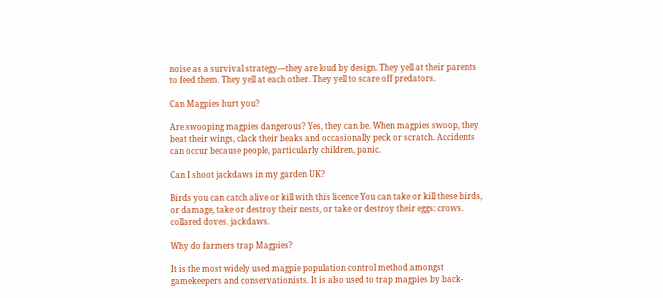noise as a survival strategy—they are loud by design. They yell at their parents to feed them. They yell at each other. They yell to scare off predators.

Can Magpies hurt you?

Are swooping magpies dangerous? Yes, they can be. When magpies swoop, they beat their wings, clack their beaks and occasionally peck or scratch. Accidents can occur because people, particularly children, panic.

Can I shoot jackdaws in my garden UK?

Birds you can catch alive or kill with this licence You can take or kill these birds, or damage, take or destroy their nests, or take or destroy their eggs: crows. collared doves. jackdaws.

Why do farmers trap Magpies?

It is the most widely used magpie population control method amongst gamekeepers and conservationists. It is also used to trap magpies by back-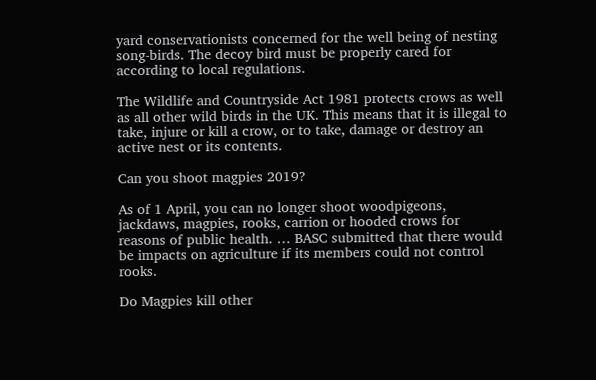yard conservationists concerned for the well being of nesting song-birds. The decoy bird must be properly cared for according to local regulations.

The Wildlife and Countryside Act 1981 protects crows as well as all other wild birds in the UK. This means that it is illegal to take, injure or kill a crow, or to take, damage or destroy an active nest or its contents.

Can you shoot magpies 2019?

As of 1 April, you can no longer shoot woodpigeons, jackdaws, magpies, rooks, carrion or hooded crows for reasons of public health. … BASC submitted that there would be impacts on agriculture if its members could not control rooks.

Do Magpies kill other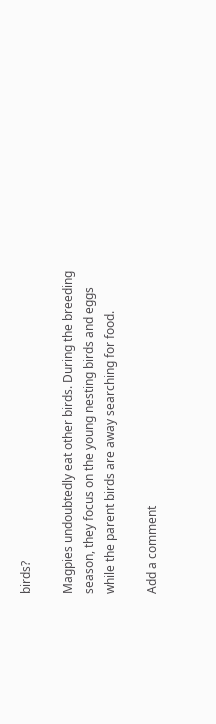birds?

Magpies undoubtedly eat other birds. During the breeding season, they focus on the young nesting birds and eggs while the parent birds are away searching for food.

Add a comment